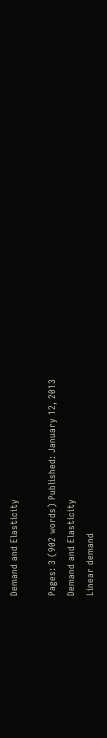Demand and Elasticity

Pages: 3 (902 words) Published: January 12, 2013
Demand and Elasticity
Linear demand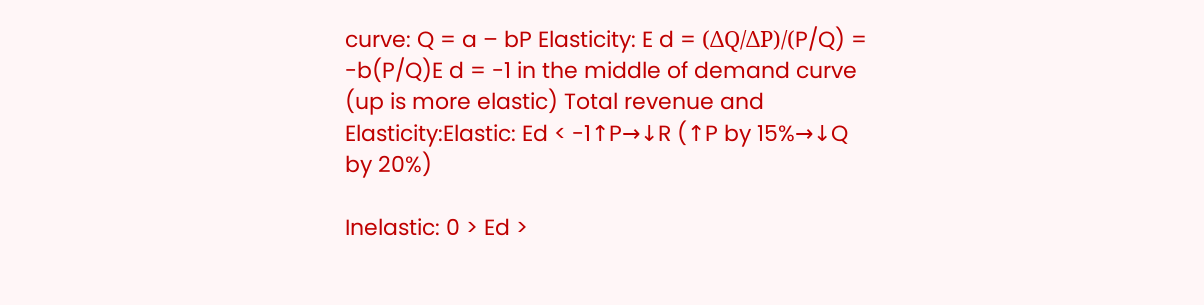curve: Q = a – bP Elasticity: E d = (ΔQ/ΔP)/(P/Q) = -b(P/Q)E d = -1 in the middle of demand curve (up is more elastic) Total revenue and Elasticity:Elastic: Ed < -1↑P→↓R (↑P by 15%→↓Q by 20%)

Inelastic: 0 > Ed >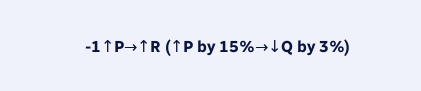-1↑P→↑R (↑P by 15%→↓Q by 3%)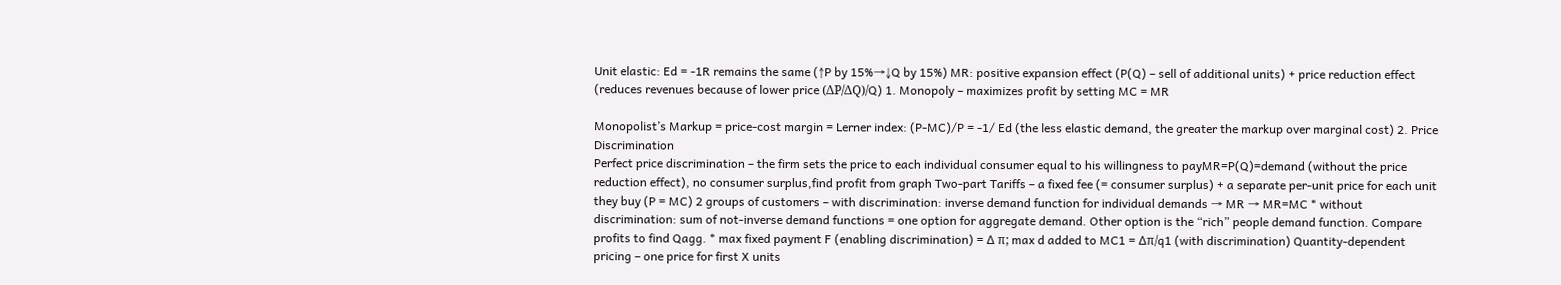Unit elastic: Ed = -1R remains the same (↑P by 15%→↓Q by 15%) MR: positive expansion effect (P(Q) – sell of additional units) + price reduction effect (reduces revenues because of lower price (ΔP/ΔQ)/Q) 1. Monopoly – maximizes profit by setting MC = MR

Monopolist’s Markup = price-cost margin = Lerner index: (P-MC)/P = -1/ Ed (the less elastic demand, the greater the markup over marginal cost) 2. Price Discrimination
Perfect price discrimination – the firm sets the price to each individual consumer equal to his willingness to payMR=P(Q)=demand (without the price reduction effect), no consumer surplus,find profit from graph Two-part Tariffs – a fixed fee (= consumer surplus) + a separate per-unit price for each unit they buy (P = MC) 2 groups of customers – with discrimination: inverse demand function for individual demands → MR → MR=MC * without discrimination: sum of not-inverse demand functions = one option for aggregate demand. Other option is the “rich” people demand function. Compare profits to find Qagg. * max fixed payment F (enabling discrimination) = ∆ π; max d added to MC1 = ∆π/q1 (with discrimination) Quantity-dependent pricing – one price for first X units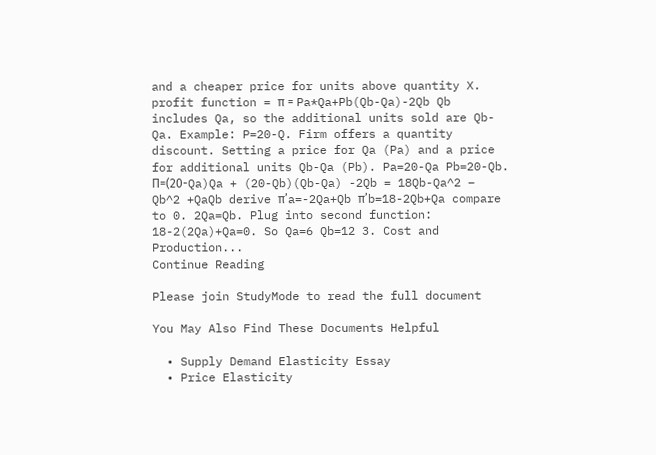and a cheaper price for units above quantity X. profit function = π = Pa*Qa+Pb(Qb-Qa)-2Qb Qb includes Qa, so the additional units sold are Qb-Qa. Example: P=20-Q. Firm offers a quantity discount. Setting a price for Qa (Pa) and a price for additional units Qb-Qa (Pb). Pa=20-Qa Pb=20-Qb. Π=(20-Qa)Qa + (20-Qb)(Qb-Qa) -2Qb = 18Qb-Qa^2 – Qb^2 +QaQb derive π’a=-2Qa+Qb π’b=18-2Qb+Qa compare to 0. 2Qa=Qb. Plug into second function: 18-2(2Qa)+Qa=0. So Qa=6 Qb=12 3. Cost and Production...
Continue Reading

Please join StudyMode to read the full document

You May Also Find These Documents Helpful

  • Supply Demand Elasticity Essay
  • Price Elasticity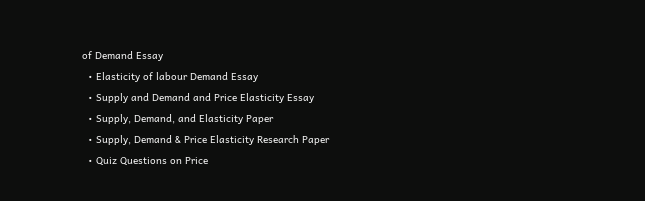of Demand Essay
  • Elasticity of labour Demand Essay
  • Supply and Demand and Price Elasticity Essay
  • Supply, Demand, and Elasticity Paper
  • Supply, Demand & Price Elasticity Research Paper
  • Quiz Questions on Price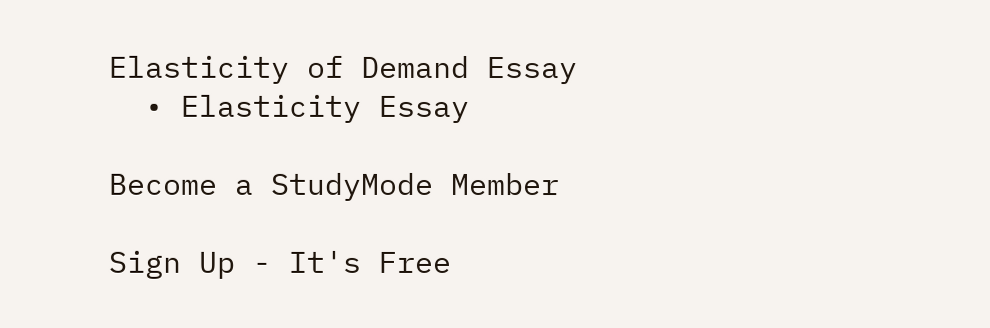Elasticity of Demand Essay
  • Elasticity Essay

Become a StudyMode Member

Sign Up - It's Free